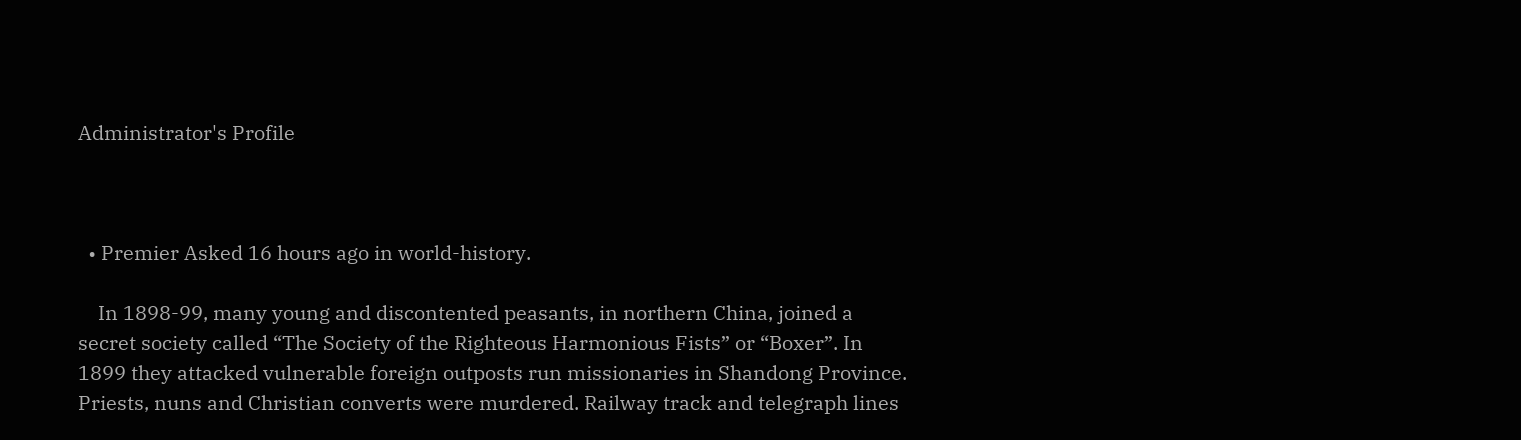Administrator's Profile



  • Premier Asked 16 hours ago in world-history.

    In 1898-99, many young and discontented peasants, in northern China, joined a secret society called “The Society of the Righteous Harmonious Fists” or “Boxer”. In 1899 they attacked vulnerable foreign outposts run missionaries in Shandong Province. Priests, nuns and Christian converts were murdered. Railway track and telegraph lines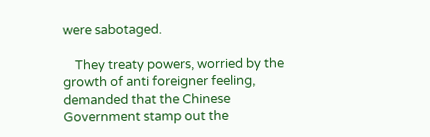were sabotaged.

    They treaty powers, worried by the growth of anti foreigner feeling, demanded that the Chinese Government stamp out the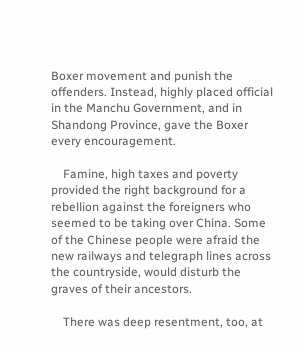Boxer movement and punish the offenders. Instead, highly placed official in the Manchu Government, and in Shandong Province, gave the Boxer every encouragement.

    Famine, high taxes and poverty provided the right background for a rebellion against the foreigners who seemed to be taking over China. Some of the Chinese people were afraid the new railways and telegraph lines across the countryside, would disturb the graves of their ancestors.

    There was deep resentment, too, at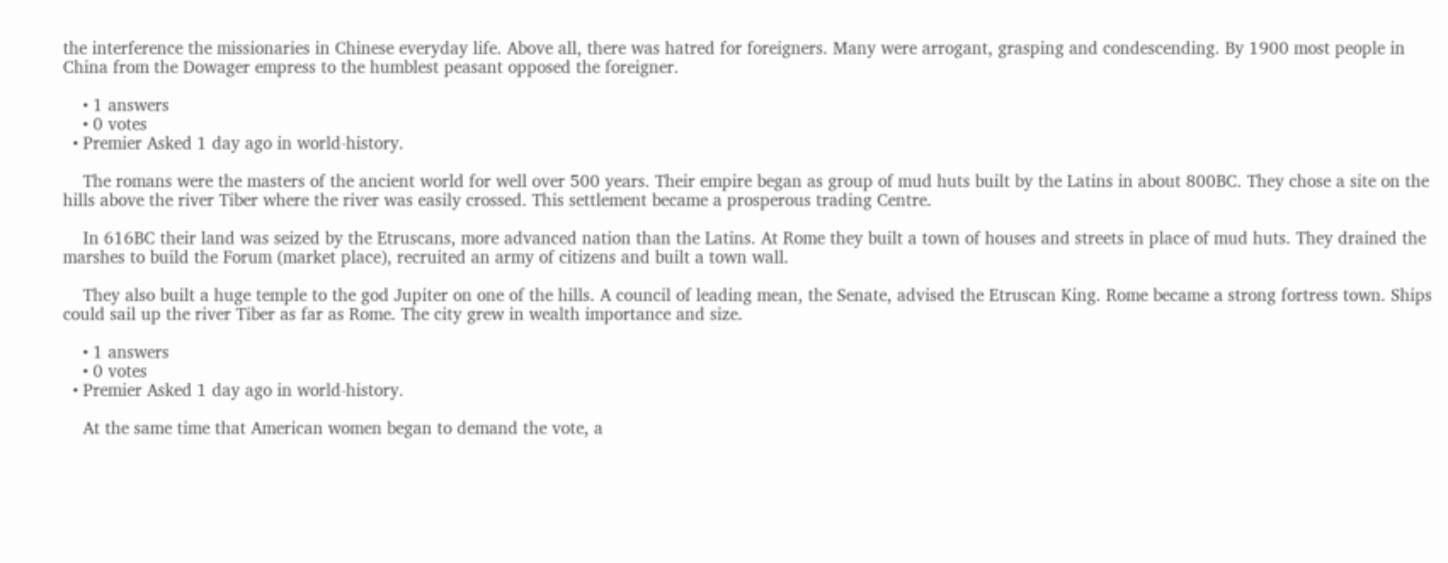the interference the missionaries in Chinese everyday life. Above all, there was hatred for foreigners. Many were arrogant, grasping and condescending. By 1900 most people in China from the Dowager empress to the humblest peasant opposed the foreigner.

    • 1 answers
    • 0 votes
  • Premier Asked 1 day ago in world-history.

    The romans were the masters of the ancient world for well over 500 years. Their empire began as group of mud huts built by the Latins in about 800BC. They chose a site on the hills above the river Tiber where the river was easily crossed. This settlement became a prosperous trading Centre.

    In 616BC their land was seized by the Etruscans, more advanced nation than the Latins. At Rome they built a town of houses and streets in place of mud huts. They drained the marshes to build the Forum (market place), recruited an army of citizens and built a town wall.

    They also built a huge temple to the god Jupiter on one of the hills. A council of leading mean, the Senate, advised the Etruscan King. Rome became a strong fortress town. Ships could sail up the river Tiber as far as Rome. The city grew in wealth importance and size.

    • 1 answers
    • 0 votes
  • Premier Asked 1 day ago in world-history.

    At the same time that American women began to demand the vote, a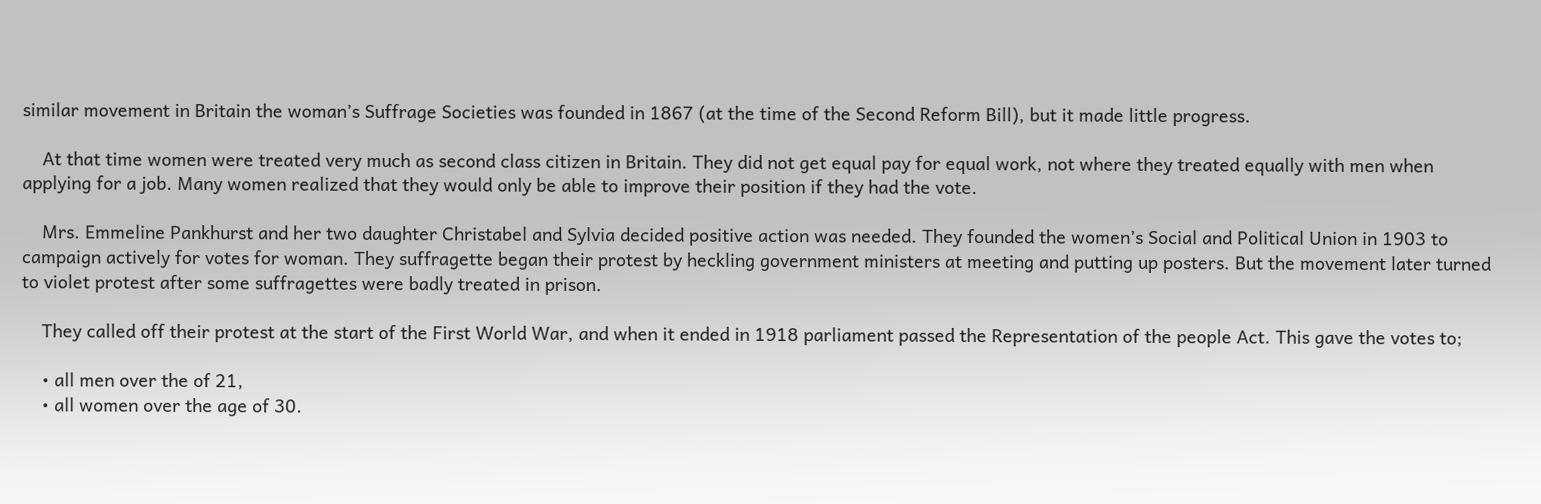similar movement in Britain the woman’s Suffrage Societies was founded in 1867 (at the time of the Second Reform Bill), but it made little progress.

    At that time women were treated very much as second class citizen in Britain. They did not get equal pay for equal work, not where they treated equally with men when applying for a job. Many women realized that they would only be able to improve their position if they had the vote.

    Mrs. Emmeline Pankhurst and her two daughter Christabel and Sylvia decided positive action was needed. They founded the women’s Social and Political Union in 1903 to campaign actively for votes for woman. They suffragette began their protest by heckling government ministers at meeting and putting up posters. But the movement later turned to violet protest after some suffragettes were badly treated in prison.

    They called off their protest at the start of the First World War, and when it ended in 1918 parliament passed the Representation of the people Act. This gave the votes to;

    • all men over the of 21,
    • all women over the age of 30.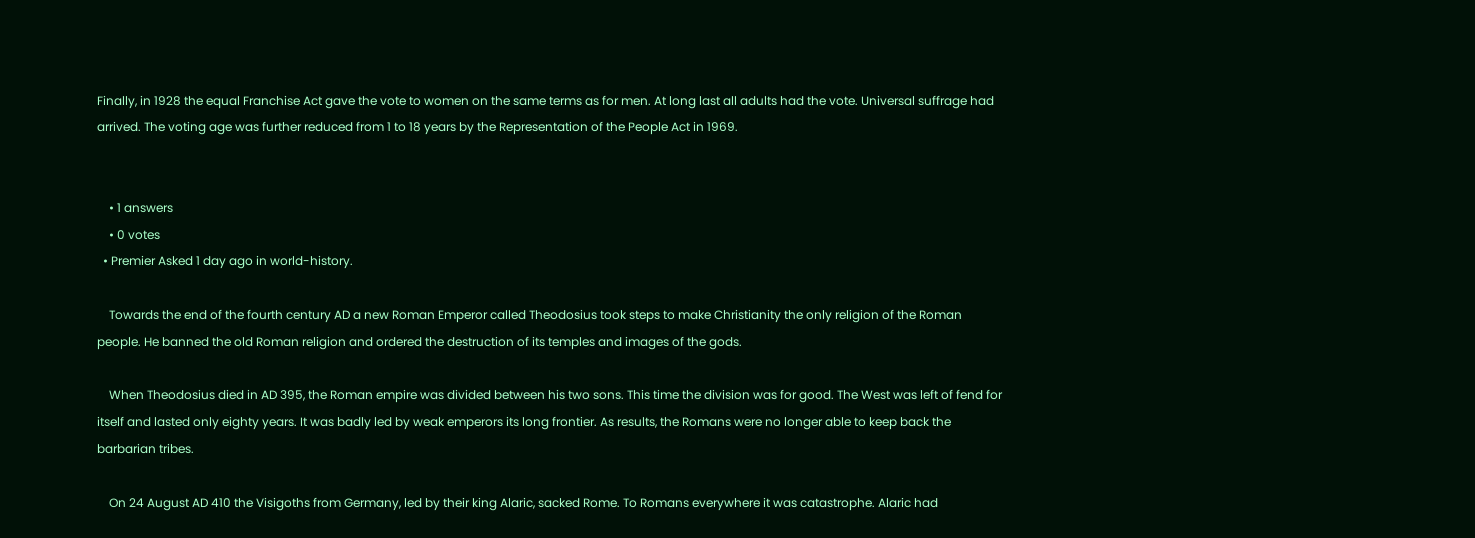Finally, in 1928 the equal Franchise Act gave the vote to women on the same terms as for men. At long last all adults had the vote. Universal suffrage had arrived. The voting age was further reduced from 1 to 18 years by the Representation of the People Act in 1969.


    • 1 answers
    • 0 votes
  • Premier Asked 1 day ago in world-history.

    Towards the end of the fourth century AD a new Roman Emperor called Theodosius took steps to make Christianity the only religion of the Roman people. He banned the old Roman religion and ordered the destruction of its temples and images of the gods.

    When Theodosius died in AD 395, the Roman empire was divided between his two sons. This time the division was for good. The West was left of fend for itself and lasted only eighty years. It was badly led by weak emperors its long frontier. As results, the Romans were no longer able to keep back the barbarian tribes.

    On 24 August AD 410 the Visigoths from Germany, led by their king Alaric, sacked Rome. To Romans everywhere it was catastrophe. Alaric had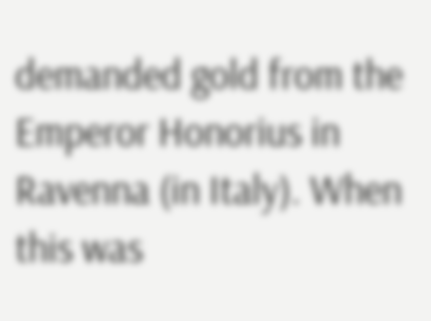demanded gold from the Emperor Honorius in Ravenna (in Italy). When this was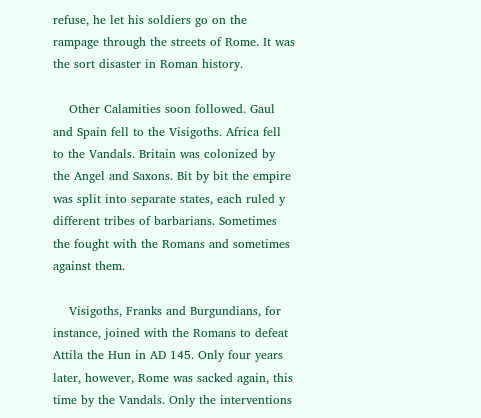refuse, he let his soldiers go on the rampage through the streets of Rome. It was the sort disaster in Roman history.

    Other Calamities soon followed. Gaul and Spain fell to the Visigoths. Africa fell to the Vandals. Britain was colonized by the Angel and Saxons. Bit by bit the empire was split into separate states, each ruled y different tribes of barbarians. Sometimes the fought with the Romans and sometimes against them.

    Visigoths, Franks and Burgundians, for instance, joined with the Romans to defeat Attila the Hun in AD 145. Only four years later, however, Rome was sacked again, this time by the Vandals. Only the interventions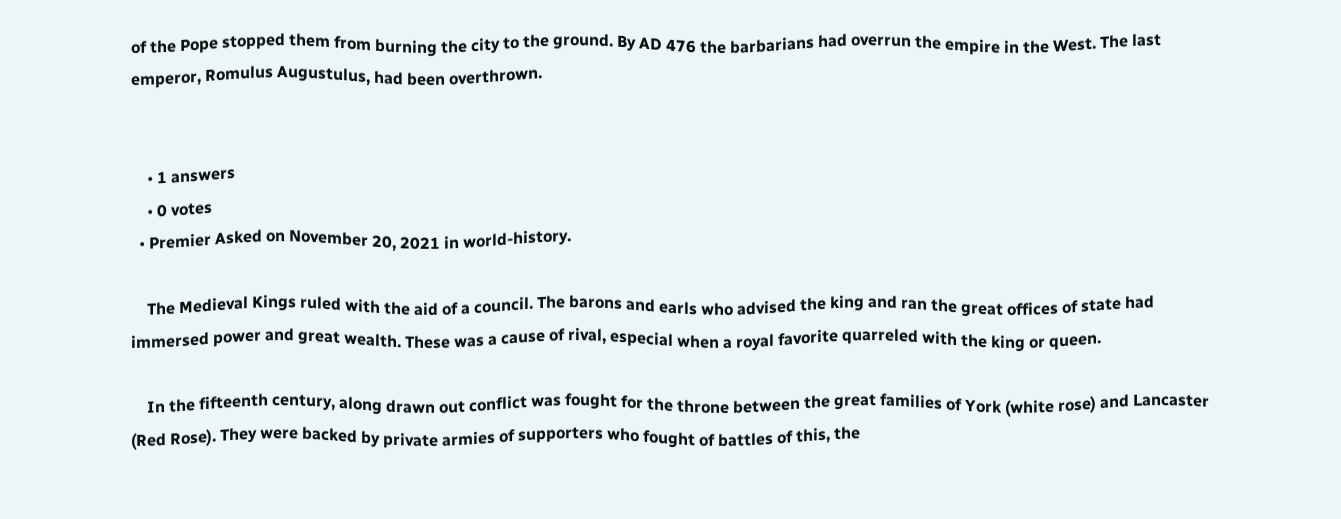of the Pope stopped them from burning the city to the ground. By AD 476 the barbarians had overrun the empire in the West. The last emperor, Romulus Augustulus, had been overthrown.


    • 1 answers
    • 0 votes
  • Premier Asked on November 20, 2021 in world-history.

    The Medieval Kings ruled with the aid of a council. The barons and earls who advised the king and ran the great offices of state had immersed power and great wealth. These was a cause of rival, especial when a royal favorite quarreled with the king or queen.

    In the fifteenth century, along drawn out conflict was fought for the throne between the great families of York (white rose) and Lancaster (Red Rose). They were backed by private armies of supporters who fought of battles of this, the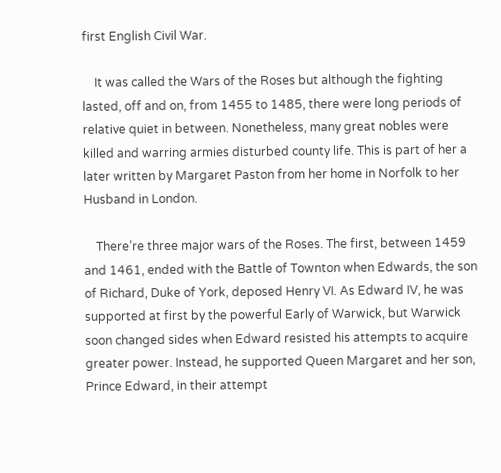first English Civil War.

    It was called the Wars of the Roses but although the fighting lasted, off and on, from 1455 to 1485, there were long periods of relative quiet in between. Nonetheless, many great nobles were killed and warring armies disturbed county life. This is part of her a later written by Margaret Paston from her home in Norfolk to her Husband in London.

    There’re three major wars of the Roses. The first, between 1459 and 1461, ended with the Battle of Townton when Edwards, the son of Richard, Duke of York, deposed Henry VI. As Edward IV, he was supported at first by the powerful Early of Warwick, but Warwick soon changed sides when Edward resisted his attempts to acquire greater power. Instead, he supported Queen Margaret and her son, Prince Edward, in their attempt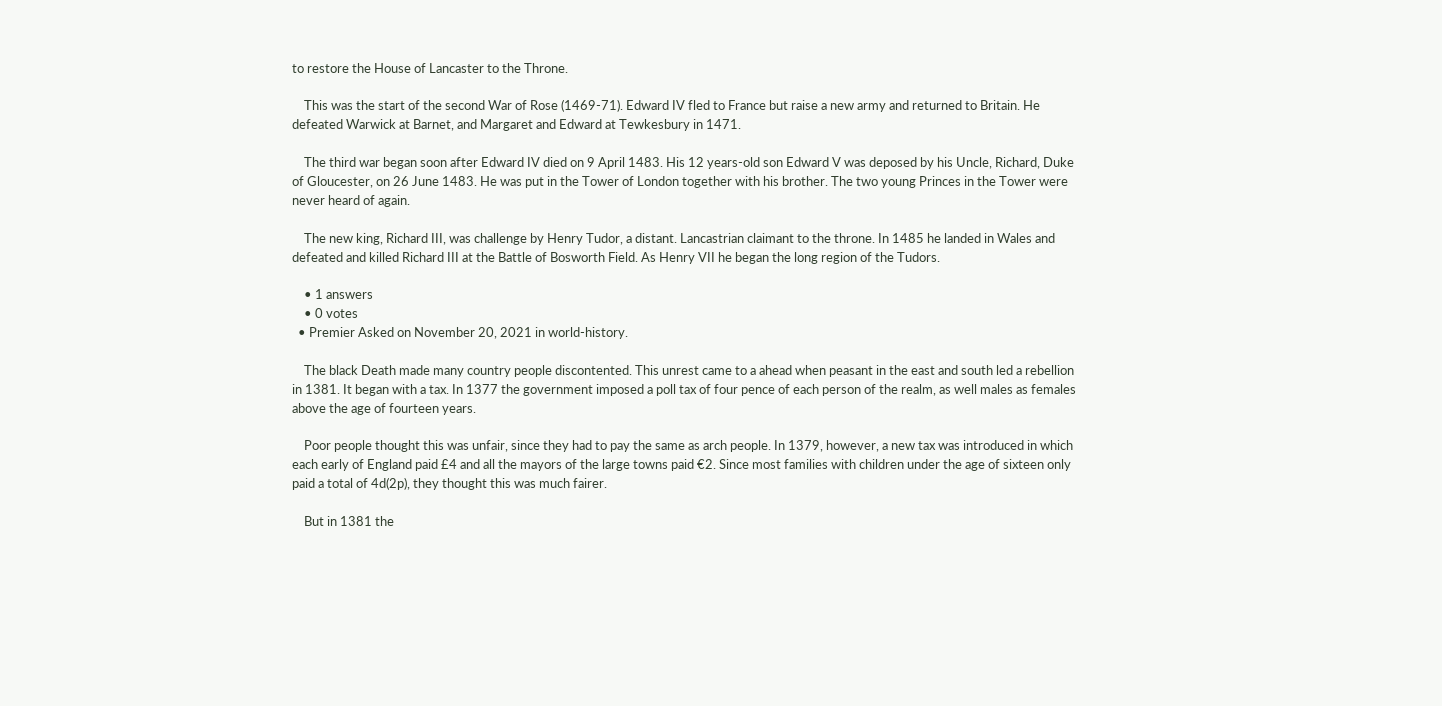to restore the House of Lancaster to the Throne.

    This was the start of the second War of Rose (1469-71). Edward IV fled to France but raise a new army and returned to Britain. He defeated Warwick at Barnet, and Margaret and Edward at Tewkesbury in 1471.

    The third war began soon after Edward IV died on 9 April 1483. His 12 years-old son Edward V was deposed by his Uncle, Richard, Duke of Gloucester, on 26 June 1483. He was put in the Tower of London together with his brother. The two young Princes in the Tower were never heard of again.

    The new king, Richard III, was challenge by Henry Tudor, a distant. Lancastrian claimant to the throne. In 1485 he landed in Wales and defeated and killed Richard III at the Battle of Bosworth Field. As Henry VII he began the long region of the Tudors.

    • 1 answers
    • 0 votes
  • Premier Asked on November 20, 2021 in world-history.

    The black Death made many country people discontented. This unrest came to a ahead when peasant in the east and south led a rebellion in 1381. It began with a tax. In 1377 the government imposed a poll tax of four pence of each person of the realm, as well males as females above the age of fourteen years.

    Poor people thought this was unfair, since they had to pay the same as arch people. In 1379, however, a new tax was introduced in which each early of England paid £4 and all the mayors of the large towns paid €2. Since most families with children under the age of sixteen only paid a total of 4d(2p), they thought this was much fairer.

    But in 1381 the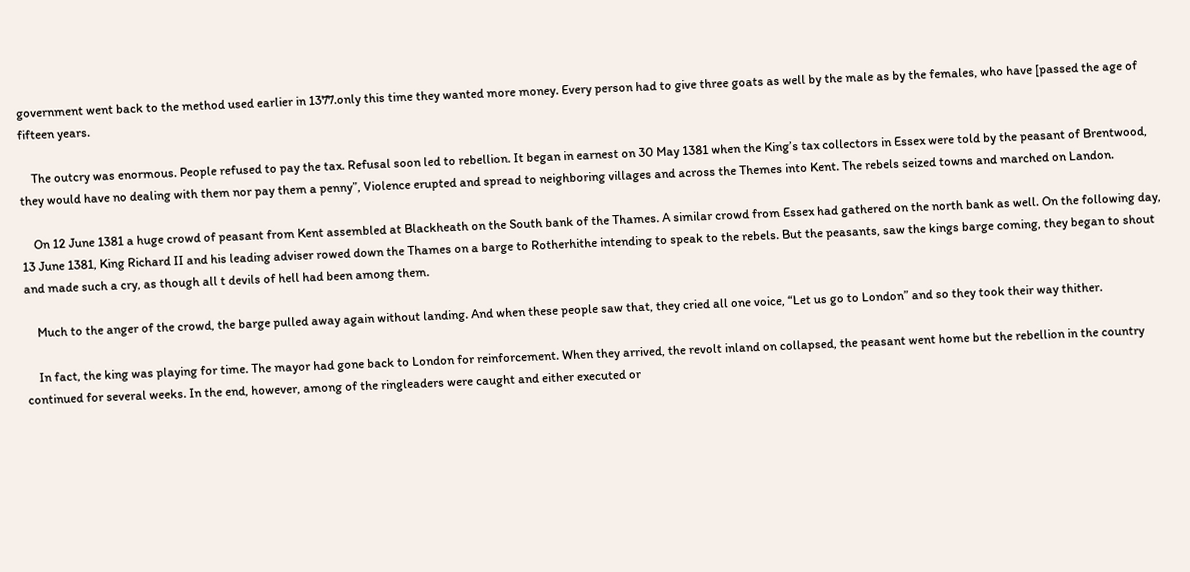government went back to the method used earlier in 1377.only this time they wanted more money. Every person had to give three goats as well by the male as by the females, who have [passed the age of fifteen years.

    The outcry was enormous. People refused to pay the tax. Refusal soon led to rebellion. It began in earnest on 30 May 1381 when the King’s tax collectors in Essex were told by the peasant of Brentwood, they would have no dealing with them nor pay them a penny”, Violence erupted and spread to neighboring villages and across the Themes into Kent. The rebels seized towns and marched on Landon.

    On 12 June 1381 a huge crowd of peasant from Kent assembled at Blackheath on the South bank of the Thames. A similar crowd from Essex had gathered on the north bank as well. On the following day, 13 June 1381, King Richard II and his leading adviser rowed down the Thames on a barge to Rotherhithe intending to speak to the rebels. But the peasants, saw the kings barge coming, they began to shout and made such a cry, as though all t devils of hell had been among them.

    Much to the anger of the crowd, the barge pulled away again without landing. And when these people saw that, they cried all one voice, “Let us go to London” and so they took their way thither.

    In fact, the king was playing for time. The mayor had gone back to London for reinforcement. When they arrived, the revolt inland on collapsed, the peasant went home but the rebellion in the country continued for several weeks. In the end, however, among of the ringleaders were caught and either executed or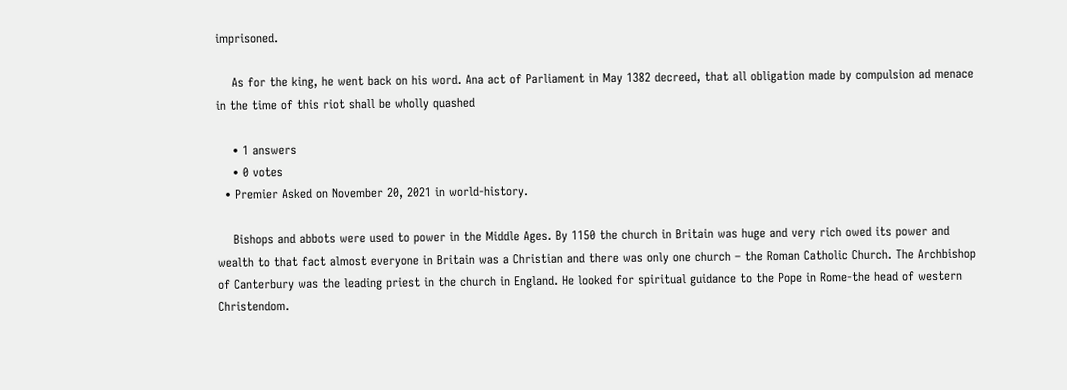imprisoned.

    As for the king, he went back on his word. Ana act of Parliament in May 1382 decreed, that all obligation made by compulsion ad menace in the time of this riot shall be wholly quashed

    • 1 answers
    • 0 votes
  • Premier Asked on November 20, 2021 in world-history.

    Bishops and abbots were used to power in the Middle Ages. By 1150 the church in Britain was huge and very rich owed its power and wealth to that fact almost everyone in Britain was a Christian and there was only one church – the Roman Catholic Church. The Archbishop of Canterbury was the leading priest in the church in England. He looked for spiritual guidance to the Pope in Rome-the head of western Christendom.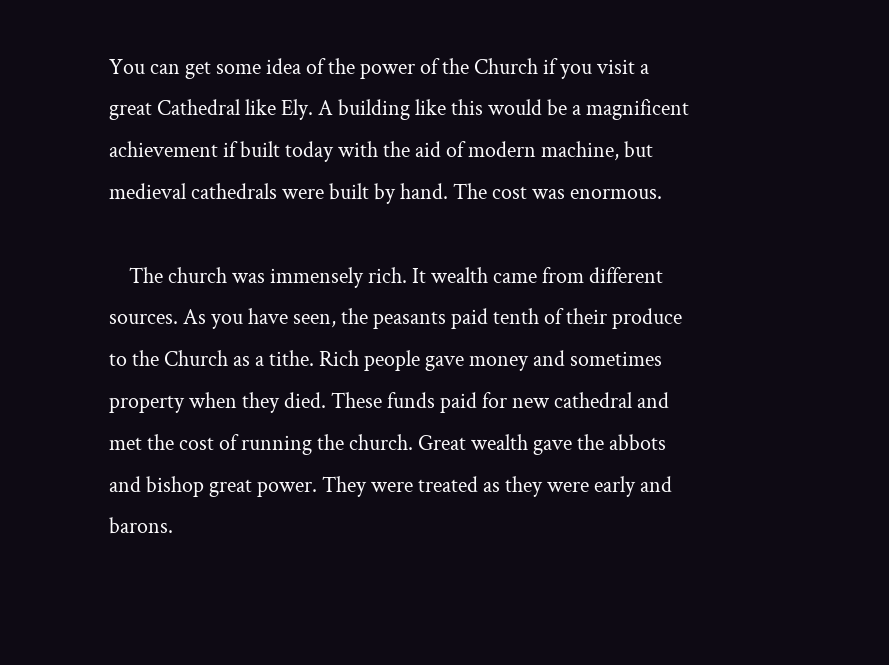You can get some idea of the power of the Church if you visit a great Cathedral like Ely. A building like this would be a magnificent achievement if built today with the aid of modern machine, but medieval cathedrals were built by hand. The cost was enormous.

    The church was immensely rich. It wealth came from different sources. As you have seen, the peasants paid tenth of their produce to the Church as a tithe. Rich people gave money and sometimes property when they died. These funds paid for new cathedral and met the cost of running the church. Great wealth gave the abbots and bishop great power. They were treated as they were early and barons.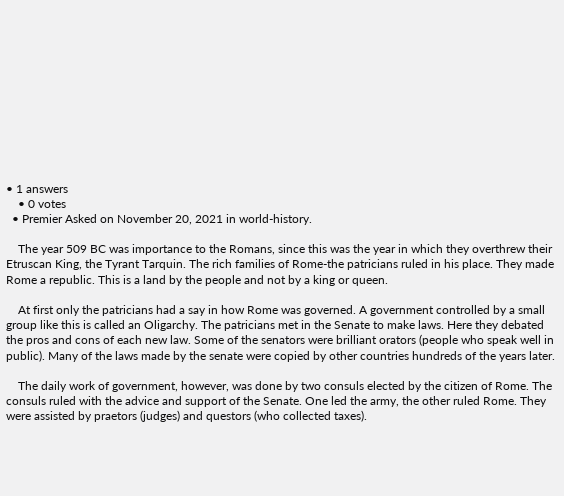• 1 answers
    • 0 votes
  • Premier Asked on November 20, 2021 in world-history.

    The year 509 BC was importance to the Romans, since this was the year in which they overthrew their Etruscan King, the Tyrant Tarquin. The rich families of Rome-the patricians ruled in his place. They made Rome a republic. This is a land by the people and not by a king or queen.

    At first only the patricians had a say in how Rome was governed. A government controlled by a small group like this is called an Oligarchy. The patricians met in the Senate to make laws. Here they debated the pros and cons of each new law. Some of the senators were brilliant orators (people who speak well in public). Many of the laws made by the senate were copied by other countries hundreds of the years later.

    The daily work of government, however, was done by two consuls elected by the citizen of Rome. The consuls ruled with the advice and support of the Senate. One led the army, the other ruled Rome. They were assisted by praetors (judges) and questors (who collected taxes).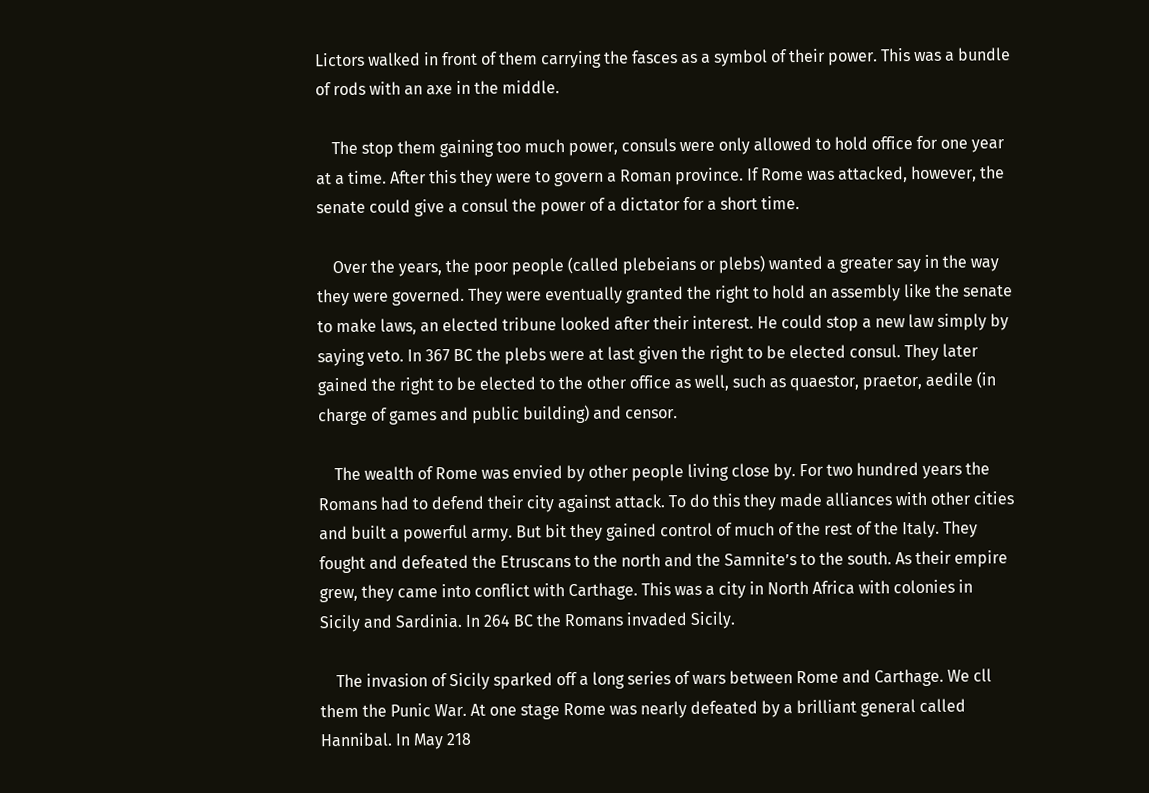Lictors walked in front of them carrying the fasces as a symbol of their power. This was a bundle of rods with an axe in the middle.

    The stop them gaining too much power, consuls were only allowed to hold office for one year at a time. After this they were to govern a Roman province. If Rome was attacked, however, the senate could give a consul the power of a dictator for a short time.

    Over the years, the poor people (called plebeians or plebs) wanted a greater say in the way they were governed. They were eventually granted the right to hold an assembly like the senate to make laws, an elected tribune looked after their interest. He could stop a new law simply by saying veto. In 367 BC the plebs were at last given the right to be elected consul. They later gained the right to be elected to the other office as well, such as quaestor, praetor, aedile (in charge of games and public building) and censor.

    The wealth of Rome was envied by other people living close by. For two hundred years the Romans had to defend their city against attack. To do this they made alliances with other cities and built a powerful army. But bit they gained control of much of the rest of the Italy. They fought and defeated the Etruscans to the north and the Samnite’s to the south. As their empire grew, they came into conflict with Carthage. This was a city in North Africa with colonies in Sicily and Sardinia. In 264 BC the Romans invaded Sicily.

    The invasion of Sicily sparked off a long series of wars between Rome and Carthage. We cll them the Punic War. At one stage Rome was nearly defeated by a brilliant general called Hannibal. In May 218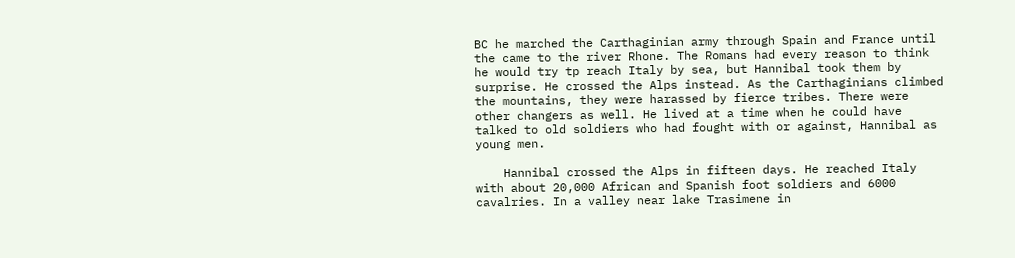BC he marched the Carthaginian army through Spain and France until the came to the river Rhone. The Romans had every reason to think he would try tp reach Italy by sea, but Hannibal took them by surprise. He crossed the Alps instead. As the Carthaginians climbed the mountains, they were harassed by fierce tribes. There were other changers as well. He lived at a time when he could have talked to old soldiers who had fought with or against, Hannibal as young men.

    Hannibal crossed the Alps in fifteen days. He reached Italy with about 20,000 African and Spanish foot soldiers and 6000 cavalries. In a valley near lake Trasimene in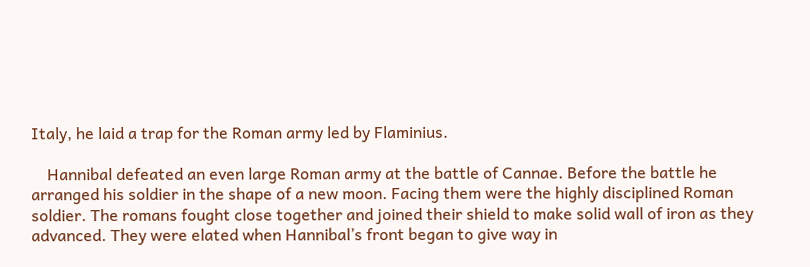Italy, he laid a trap for the Roman army led by Flaminius.

    Hannibal defeated an even large Roman army at the battle of Cannae. Before the battle he arranged his soldier in the shape of a new moon. Facing them were the highly disciplined Roman soldier. The romans fought close together and joined their shield to make solid wall of iron as they advanced. They were elated when Hannibal’s front began to give way in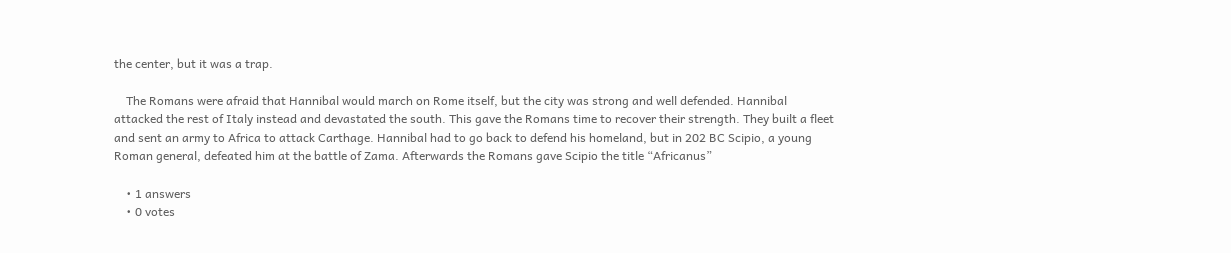the center, but it was a trap.

    The Romans were afraid that Hannibal would march on Rome itself, but the city was strong and well defended. Hannibal attacked the rest of Italy instead and devastated the south. This gave the Romans time to recover their strength. They built a fleet and sent an army to Africa to attack Carthage. Hannibal had to go back to defend his homeland, but in 202 BC Scipio, a young Roman general, defeated him at the battle of Zama. Afterwards the Romans gave Scipio the title “Africanus”

    • 1 answers
    • 0 votes